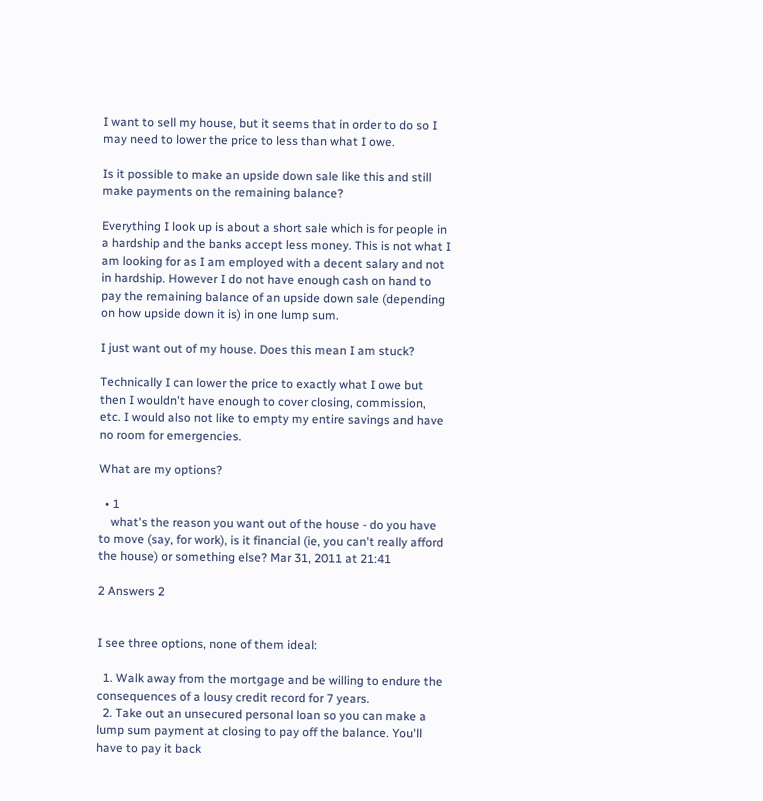I want to sell my house, but it seems that in order to do so I may need to lower the price to less than what I owe.

Is it possible to make an upside down sale like this and still make payments on the remaining balance?

Everything I look up is about a short sale which is for people in a hardship and the banks accept less money. This is not what I am looking for as I am employed with a decent salary and not in hardship. However I do not have enough cash on hand to pay the remaining balance of an upside down sale (depending on how upside down it is) in one lump sum.

I just want out of my house. Does this mean I am stuck?

Technically I can lower the price to exactly what I owe but then I wouldn't have enough to cover closing, commission, etc. I would also not like to empty my entire savings and have no room for emergencies.

What are my options?

  • 1
    what's the reason you want out of the house - do you have to move (say, for work), is it financial (ie, you can't really afford the house) or something else? Mar 31, 2011 at 21:41

2 Answers 2


I see three options, none of them ideal:

  1. Walk away from the mortgage and be willing to endure the consequences of a lousy credit record for 7 years.
  2. Take out an unsecured personal loan so you can make a lump sum payment at closing to pay off the balance. You'll have to pay it back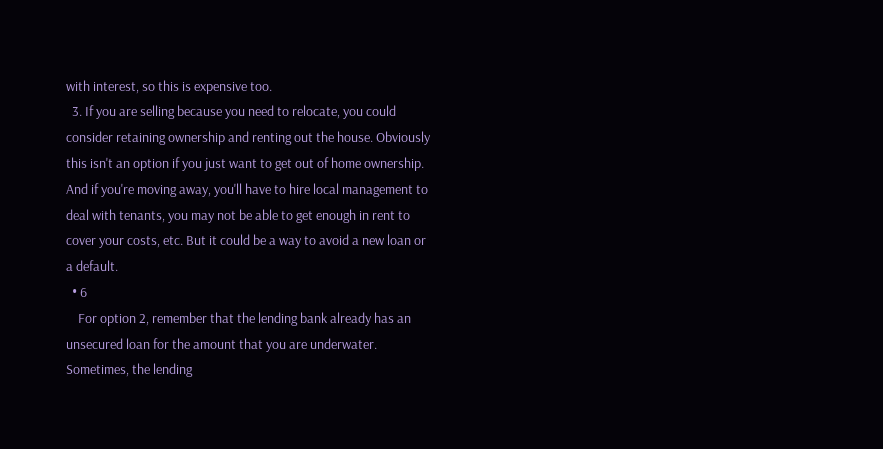with interest, so this is expensive too.
  3. If you are selling because you need to relocate, you could consider retaining ownership and renting out the house. Obviously this isn't an option if you just want to get out of home ownership. And if you're moving away, you'll have to hire local management to deal with tenants, you may not be able to get enough in rent to cover your costs, etc. But it could be a way to avoid a new loan or a default.
  • 6
    For option 2, remember that the lending bank already has an unsecured loan for the amount that you are underwater. Sometimes, the lending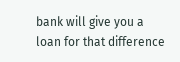bank will give you a loan for that difference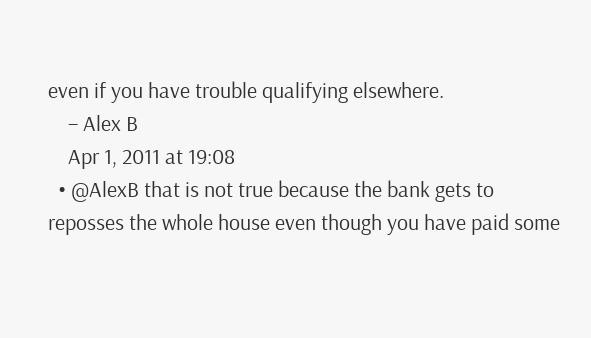even if you have trouble qualifying elsewhere.
    – Alex B
    Apr 1, 2011 at 19:08
  • @AlexB that is not true because the bank gets to reposses the whole house even though you have paid some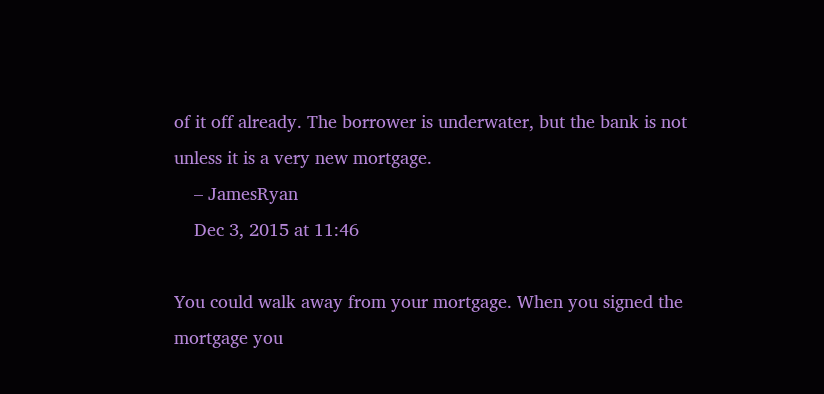of it off already. The borrower is underwater, but the bank is not unless it is a very new mortgage.
    – JamesRyan
    Dec 3, 2015 at 11:46

You could walk away from your mortgage. When you signed the mortgage you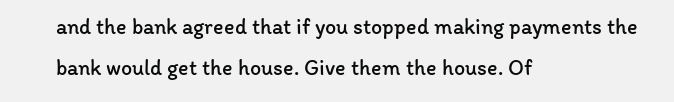and the bank agreed that if you stopped making payments the bank would get the house. Give them the house. Of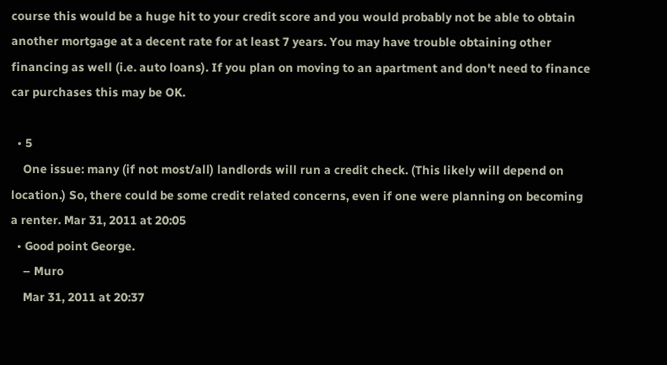course this would be a huge hit to your credit score and you would probably not be able to obtain another mortgage at a decent rate for at least 7 years. You may have trouble obtaining other financing as well (i.e. auto loans). If you plan on moving to an apartment and don't need to finance car purchases this may be OK.

  • 5
    One issue: many (if not most/all) landlords will run a credit check. (This likely will depend on location.) So, there could be some credit related concerns, even if one were planning on becoming a renter. Mar 31, 2011 at 20:05
  • Good point George.
    – Muro
    Mar 31, 2011 at 20:37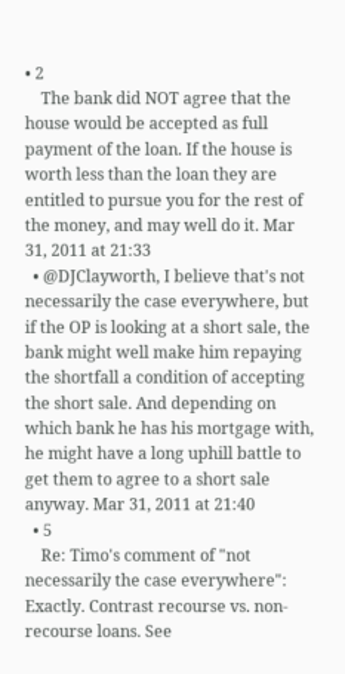• 2
    The bank did NOT agree that the house would be accepted as full payment of the loan. If the house is worth less than the loan they are entitled to pursue you for the rest of the money, and may well do it. Mar 31, 2011 at 21:33
  • @DJClayworth, I believe that's not necessarily the case everywhere, but if the OP is looking at a short sale, the bank might well make him repaying the shortfall a condition of accepting the short sale. And depending on which bank he has his mortgage with, he might have a long uphill battle to get them to agree to a short sale anyway. Mar 31, 2011 at 21:40
  • 5
    Re: Timo's comment of "not necessarily the case everywhere": Exactly. Contrast recourse vs. non-recourse loans. See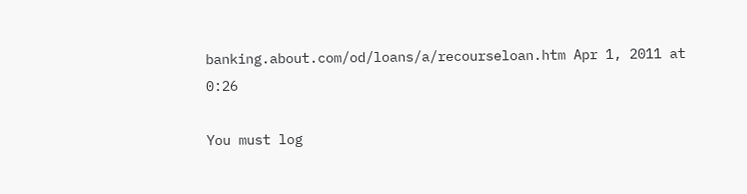banking.about.com/od/loans/a/recourseloan.htm Apr 1, 2011 at 0:26

You must log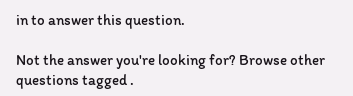in to answer this question.

Not the answer you're looking for? Browse other questions tagged .